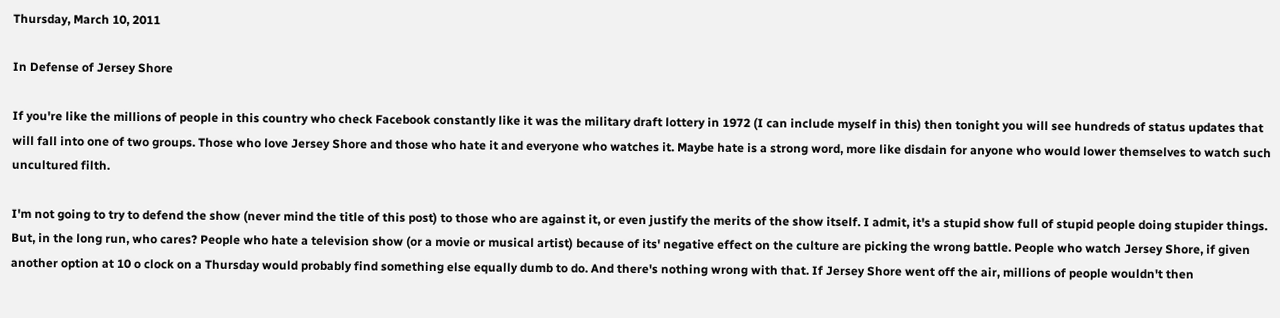Thursday, March 10, 2011

In Defense of Jersey Shore

If you're like the millions of people in this country who check Facebook constantly like it was the military draft lottery in 1972 (I can include myself in this) then tonight you will see hundreds of status updates that will fall into one of two groups. Those who love Jersey Shore and those who hate it and everyone who watches it. Maybe hate is a strong word, more like disdain for anyone who would lower themselves to watch such uncultured filth.

I'm not going to try to defend the show (never mind the title of this post) to those who are against it, or even justify the merits of the show itself. I admit, it's a stupid show full of stupid people doing stupider things. But, in the long run, who cares? People who hate a television show (or a movie or musical artist) because of its' negative effect on the culture are picking the wrong battle. People who watch Jersey Shore, if given another option at 10 o clock on a Thursday would probably find something else equally dumb to do. And there's nothing wrong with that. If Jersey Shore went off the air, millions of people wouldn't then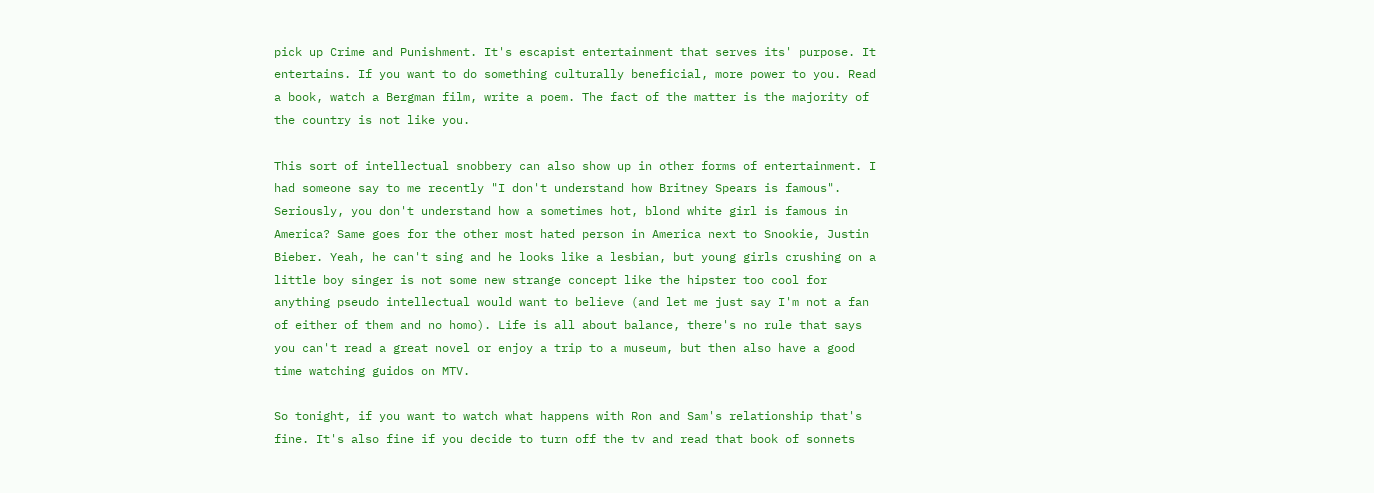pick up Crime and Punishment. It's escapist entertainment that serves its' purpose. It entertains. If you want to do something culturally beneficial, more power to you. Read a book, watch a Bergman film, write a poem. The fact of the matter is the majority of the country is not like you.

This sort of intellectual snobbery can also show up in other forms of entertainment. I had someone say to me recently "I don't understand how Britney Spears is famous". Seriously, you don't understand how a sometimes hot, blond white girl is famous in America? Same goes for the other most hated person in America next to Snookie, Justin Bieber. Yeah, he can't sing and he looks like a lesbian, but young girls crushing on a little boy singer is not some new strange concept like the hipster too cool for anything pseudo intellectual would want to believe (and let me just say I'm not a fan of either of them and no homo). Life is all about balance, there's no rule that says you can't read a great novel or enjoy a trip to a museum, but then also have a good time watching guidos on MTV.

So tonight, if you want to watch what happens with Ron and Sam's relationship that's fine. It's also fine if you decide to turn off the tv and read that book of sonnets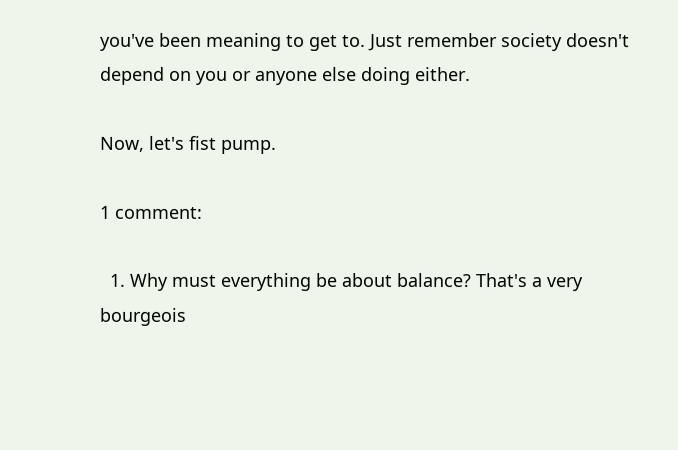you've been meaning to get to. Just remember society doesn't depend on you or anyone else doing either.

Now, let's fist pump.

1 comment:

  1. Why must everything be about balance? That's a very bourgeois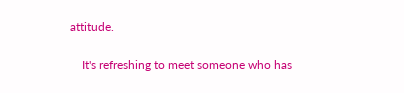attitude.

    It's refreshing to meet someone who has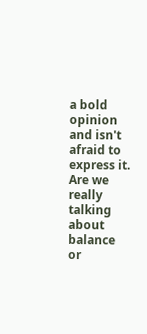a bold opinion and isn't afraid to express it. Are we really talking about balance or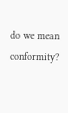do we mean conformity?